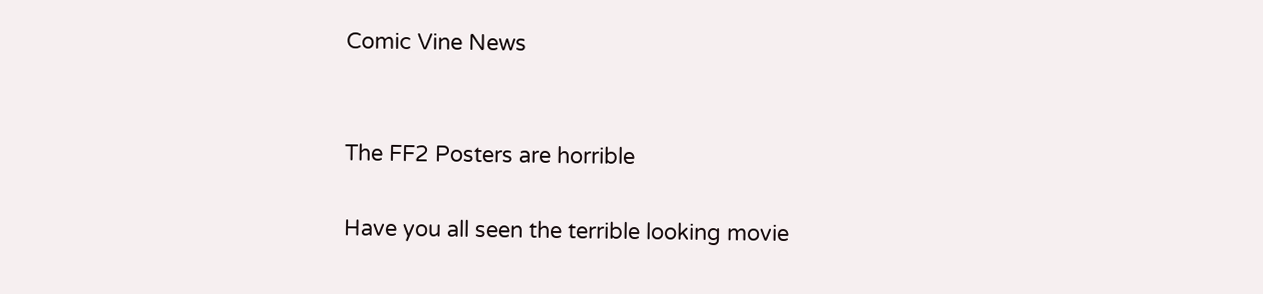Comic Vine News


The FF2 Posters are horrible

Have you all seen the terrible looking movie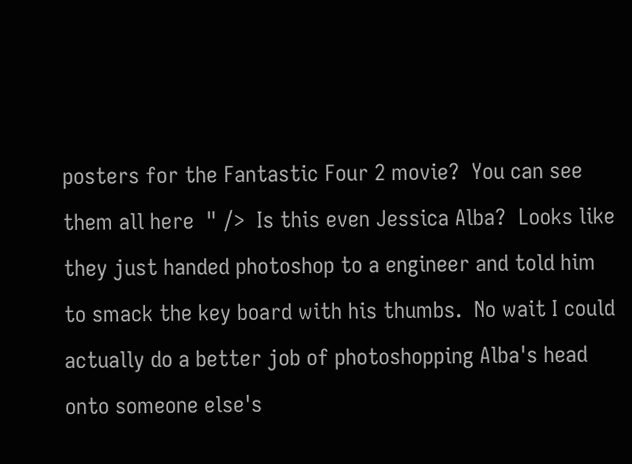posters for the Fantastic Four 2 movie?  You can see them all here  " />  Is this even Jessica Alba?  Looks like they just handed photoshop to a engineer and told him to smack the key board with his thumbs.  No wait I could actually do a better job of photoshopping Alba's head onto someone else's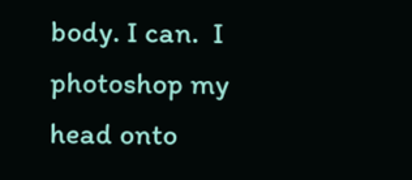body. I can.  I photoshop my head onto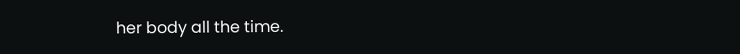her body all the time.